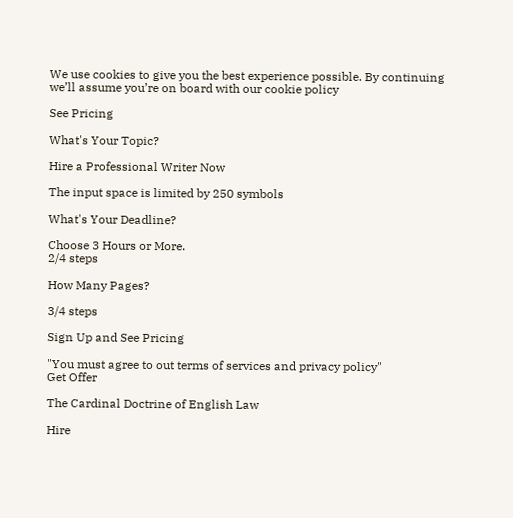We use cookies to give you the best experience possible. By continuing we’ll assume you’re on board with our cookie policy

See Pricing

What's Your Topic?

Hire a Professional Writer Now

The input space is limited by 250 symbols

What's Your Deadline?

Choose 3 Hours or More.
2/4 steps

How Many Pages?

3/4 steps

Sign Up and See Pricing

"You must agree to out terms of services and privacy policy"
Get Offer

The Cardinal Doctrine of English Law

Hire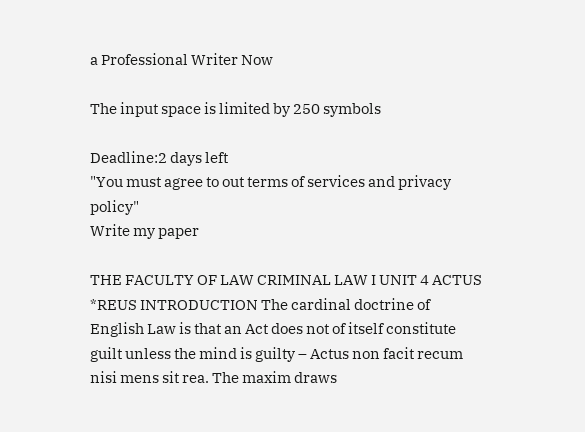a Professional Writer Now

The input space is limited by 250 symbols

Deadline:2 days left
"You must agree to out terms of services and privacy policy"
Write my paper

THE FACULTY OF LAW CRIMINAL LAW I UNIT 4 ACTUS *REUS INTRODUCTION The cardinal doctrine of English Law is that an Act does not of itself constitute guilt unless the mind is guilty – Actus non facit recum nisi mens sit rea. The maxim draws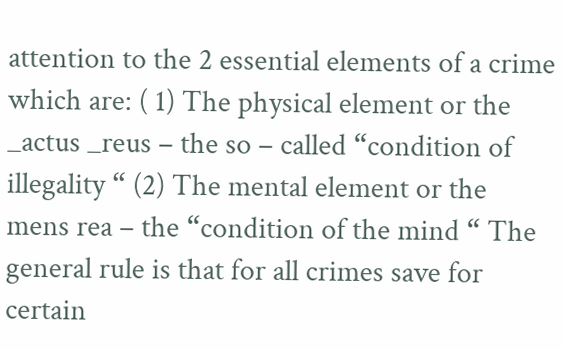attention to the 2 essential elements of a crime which are: ( 1) The physical element or the _actus _reus – the so – called “condition of illegality “ (2) The mental element or the mens rea – the “condition of the mind “ The general rule is that for all crimes save for certain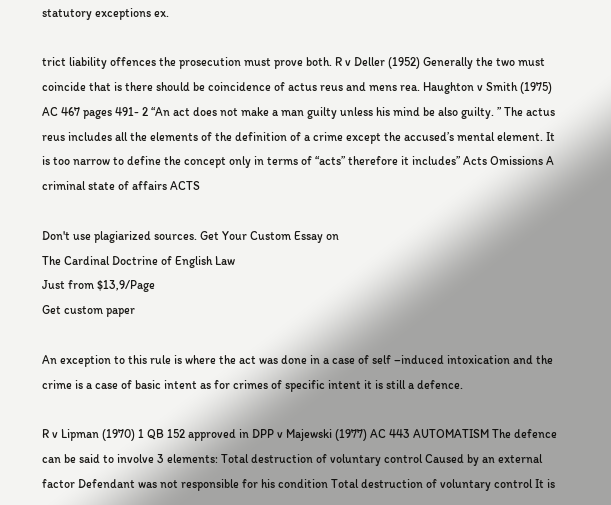statutory exceptions ex.

trict liability offences the prosecution must prove both. R v Deller (1952) Generally the two must coincide that is there should be coincidence of actus reus and mens rea. Haughton v Smith (1975) AC 467 pages 491- 2 “An act does not make a man guilty unless his mind be also guilty. ” The actus reus includes all the elements of the definition of a crime except the accused’s mental element. It is too narrow to define the concept only in terms of “acts” therefore it includes” Acts Omissions A criminal state of affairs ACTS

Don't use plagiarized sources. Get Your Custom Essay on
The Cardinal Doctrine of English Law
Just from $13,9/Page
Get custom paper

An exception to this rule is where the act was done in a case of self –induced intoxication and the crime is a case of basic intent as for crimes of specific intent it is still a defence.

R v Lipman (1970) 1 QB 152 approved in DPP v Majewski (1977) AC 443 AUTOMATISM The defence can be said to involve 3 elements: Total destruction of voluntary control Caused by an external factor Defendant was not responsible for his condition Total destruction of voluntary control It is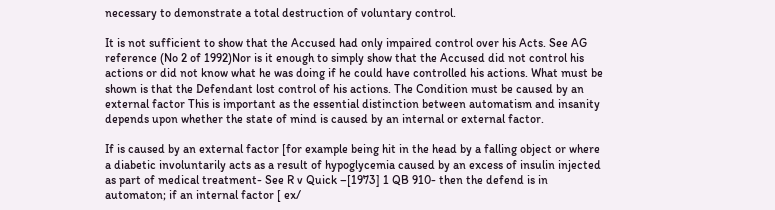necessary to demonstrate a total destruction of voluntary control.

It is not sufficient to show that the Accused had only impaired control over his Acts. See AG reference (No 2 of 1992)Nor is it enough to simply show that the Accused did not control his actions or did not know what he was doing if he could have controlled his actions. What must be shown is that the Defendant lost control of his actions. The Condition must be caused by an external factor This is important as the essential distinction between automatism and insanity depends upon whether the state of mind is caused by an internal or external factor.

If is caused by an external factor [for example being hit in the head by a falling object or where a diabetic involuntarily acts as a result of hypoglycemia caused by an excess of insulin injected as part of medical treatment- See R v Quick –[1973] 1 QB 910- then the defend is in automaton; if an internal factor [ ex/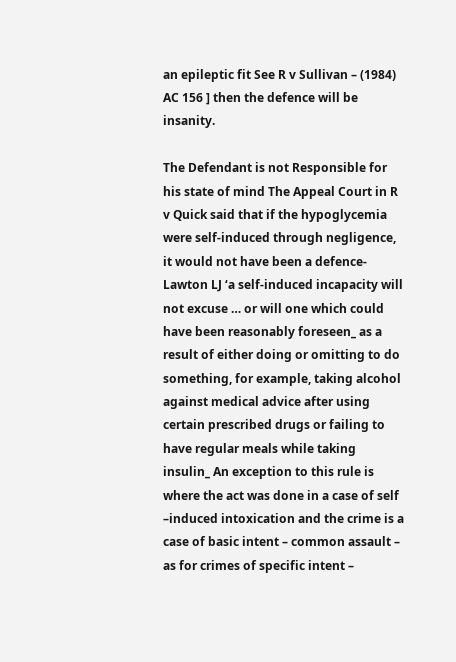an epileptic fit See R v Sullivan – (1984) AC 156 ] then the defence will be insanity.

The Defendant is not Responsible for his state of mind The Appeal Court in R v Quick said that if the hypoglycemia were self-induced through negligence, it would not have been a defence- Lawton LJ ‘a self-induced incapacity will not excuse … or will one which could have been reasonably foreseen_ as a result of either doing or omitting to do something, for example, taking alcohol against medical advice after using certain prescribed drugs or failing to have regular meals while taking insulin_ An exception to this rule is where the act was done in a case of self –induced intoxication and the crime is a case of basic intent – common assault – as for crimes of specific intent –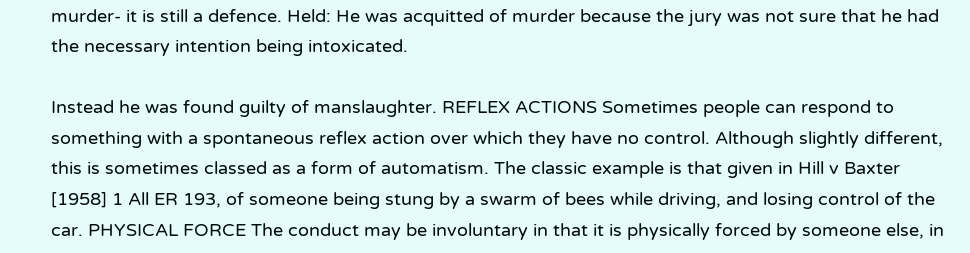murder- it is still a defence. Held: He was acquitted of murder because the jury was not sure that he had the necessary intention being intoxicated.

Instead he was found guilty of manslaughter. REFLEX ACTIONS Sometimes people can respond to something with a spontaneous reflex action over which they have no control. Although slightly different, this is sometimes classed as a form of automatism. The classic example is that given in Hill v Baxter [1958] 1 All ER 193, of someone being stung by a swarm of bees while driving, and losing control of the car. PHYSICAL FORCE The conduct may be involuntary in that it is physically forced by someone else, in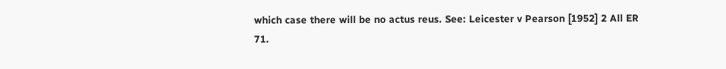which case there will be no actus reus. See: Leicester v Pearson [1952] 2 All ER 71.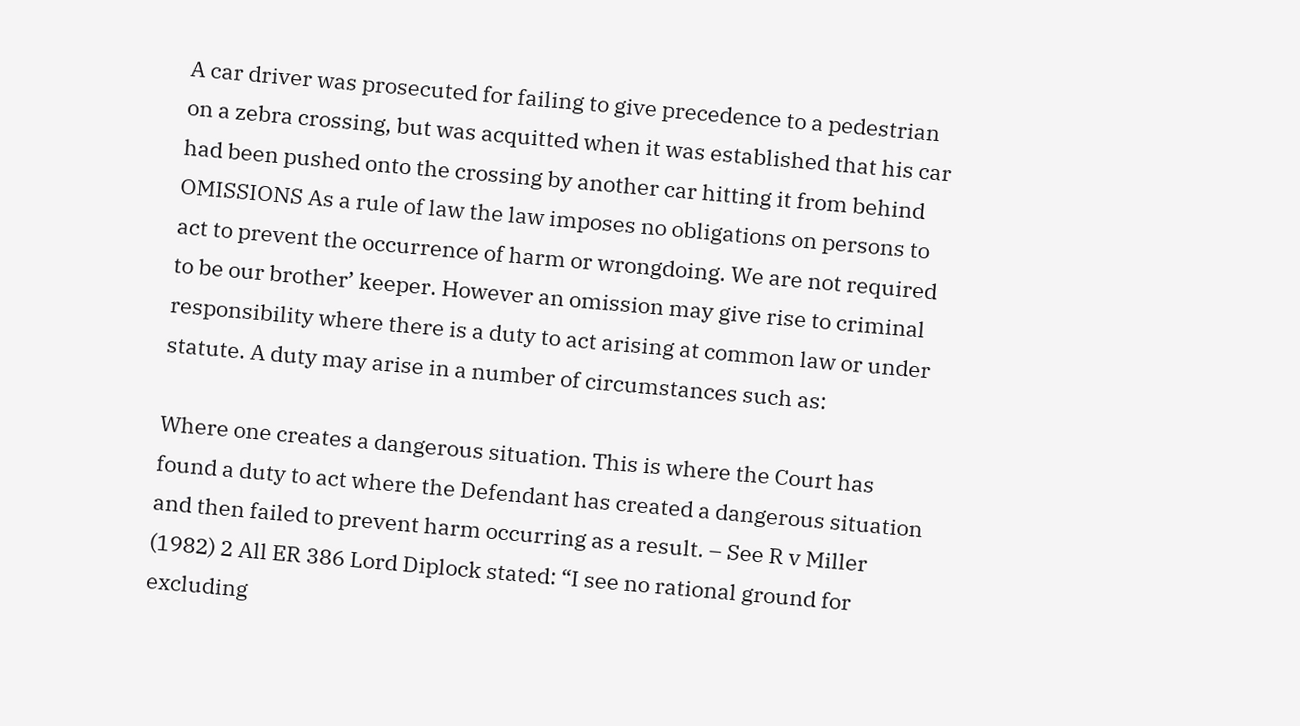A car driver was prosecuted for failing to give precedence to a pedestrian on a zebra crossing, but was acquitted when it was established that his car had been pushed onto the crossing by another car hitting it from behind OMISSIONS As a rule of law the law imposes no obligations on persons to act to prevent the occurrence of harm or wrongdoing. We are not required to be our brother’ keeper. However an omission may give rise to criminal responsibility where there is a duty to act arising at common law or under statute. A duty may arise in a number of circumstances such as:

Where one creates a dangerous situation. This is where the Court has found a duty to act where the Defendant has created a dangerous situation and then failed to prevent harm occurring as a result. – See R v Miller (1982) 2 All ER 386 Lord Diplock stated: “I see no rational ground for excluding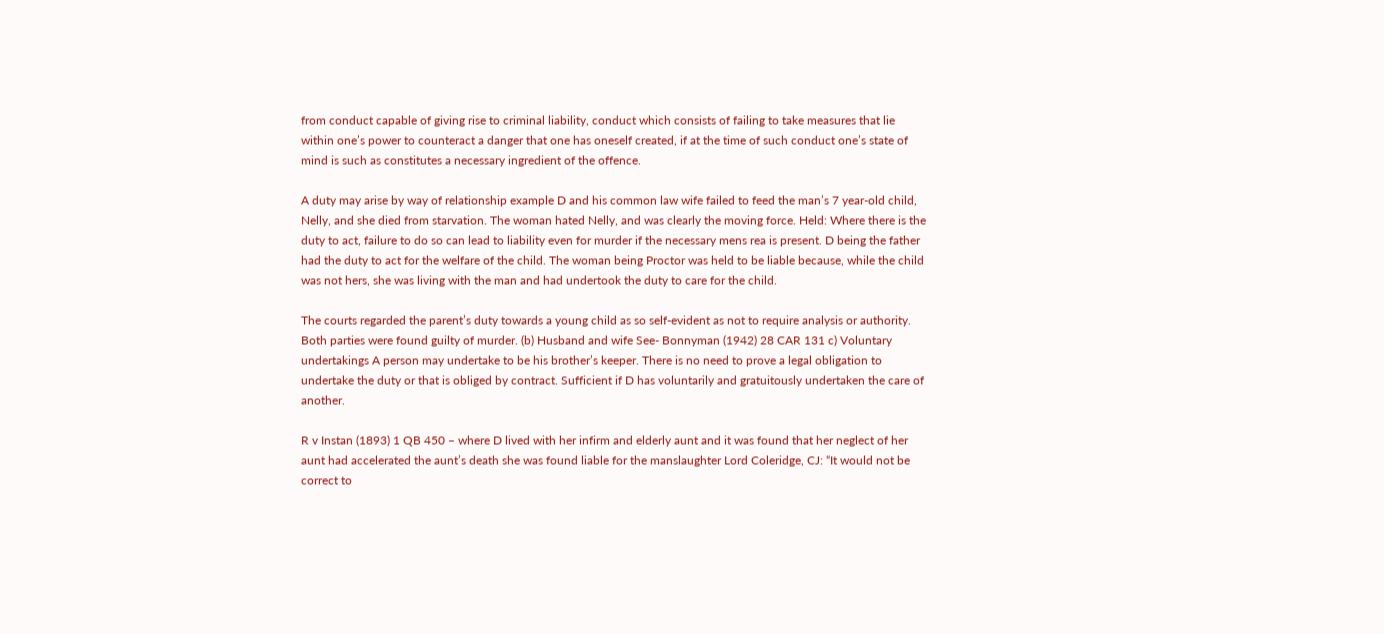from conduct capable of giving rise to criminal liability, conduct which consists of failing to take measures that lie within one’s power to counteract a danger that one has oneself created, if at the time of such conduct one’s state of mind is such as constitutes a necessary ingredient of the offence.

A duty may arise by way of relationship example D and his common law wife failed to feed the man’s 7 year-old child, Nelly, and she died from starvation. The woman hated Nelly, and was clearly the moving force. Held: Where there is the duty to act, failure to do so can lead to liability even for murder if the necessary mens rea is present. D being the father had the duty to act for the welfare of the child. The woman being Proctor was held to be liable because, while the child was not hers, she was living with the man and had undertook the duty to care for the child.

The courts regarded the parent’s duty towards a young child as so self-evident as not to require analysis or authority. Both parties were found guilty of murder. (b) Husband and wife See- Bonnyman (1942) 28 CAR 131 c) Voluntary undertakings A person may undertake to be his brother’s keeper. There is no need to prove a legal obligation to undertake the duty or that is obliged by contract. Sufficient if D has voluntarily and gratuitously undertaken the care of another.

R v Instan (1893) 1 QB 450 – where D lived with her infirm and elderly aunt and it was found that her neglect of her aunt had accelerated the aunt’s death she was found liable for the manslaughter Lord Coleridge, CJ: “It would not be correct to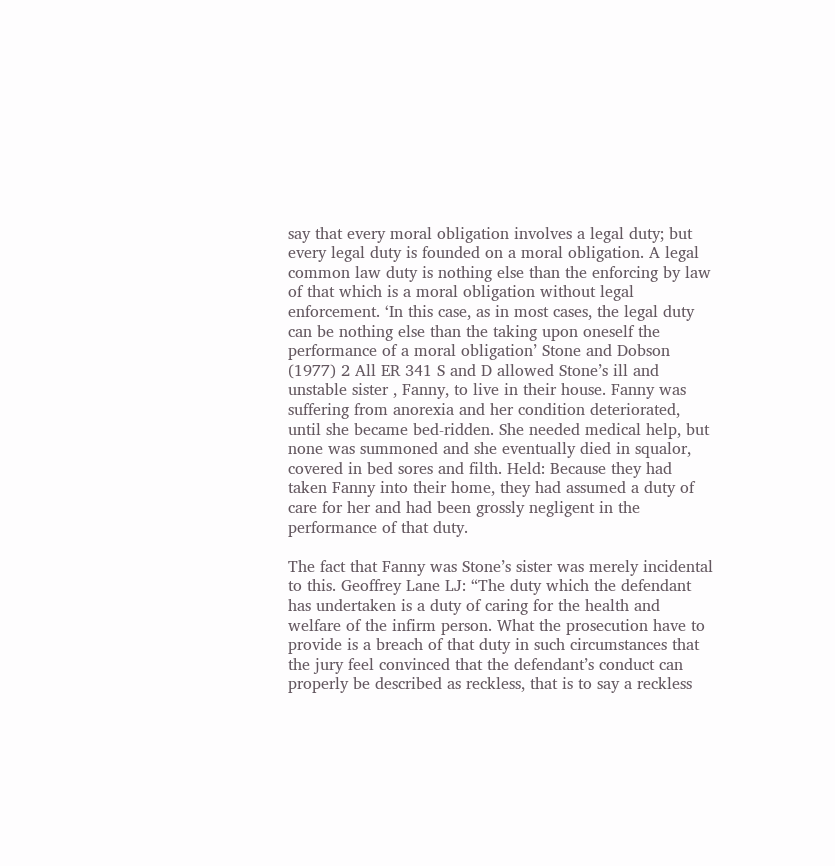say that every moral obligation involves a legal duty; but every legal duty is founded on a moral obligation. A legal common law duty is nothing else than the enforcing by law of that which is a moral obligation without legal enforcement. ‘In this case, as in most cases, the legal duty can be nothing else than the taking upon oneself the performance of a moral obligation’ Stone and Dobson (1977) 2 All ER 341 S and D allowed Stone’s ill and unstable sister , Fanny, to live in their house. Fanny was suffering from anorexia and her condition deteriorated, until she became bed-ridden. She needed medical help, but none was summoned and she eventually died in squalor, covered in bed sores and filth. Held: Because they had taken Fanny into their home, they had assumed a duty of care for her and had been grossly negligent in the performance of that duty.

The fact that Fanny was Stone’s sister was merely incidental to this. Geoffrey Lane LJ: “The duty which the defendant has undertaken is a duty of caring for the health and welfare of the infirm person. What the prosecution have to provide is a breach of that duty in such circumstances that the jury feel convinced that the defendant’s conduct can properly be described as reckless, that is to say a reckless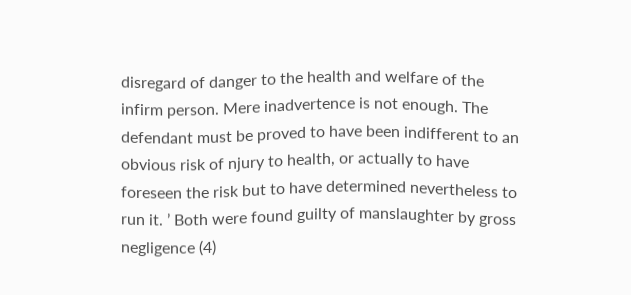disregard of danger to the health and welfare of the infirm person. Mere inadvertence is not enough. The defendant must be proved to have been indifferent to an obvious risk of njury to health, or actually to have foreseen the risk but to have determined nevertheless to run it. ’ Both were found guilty of manslaughter by gross negligence (4)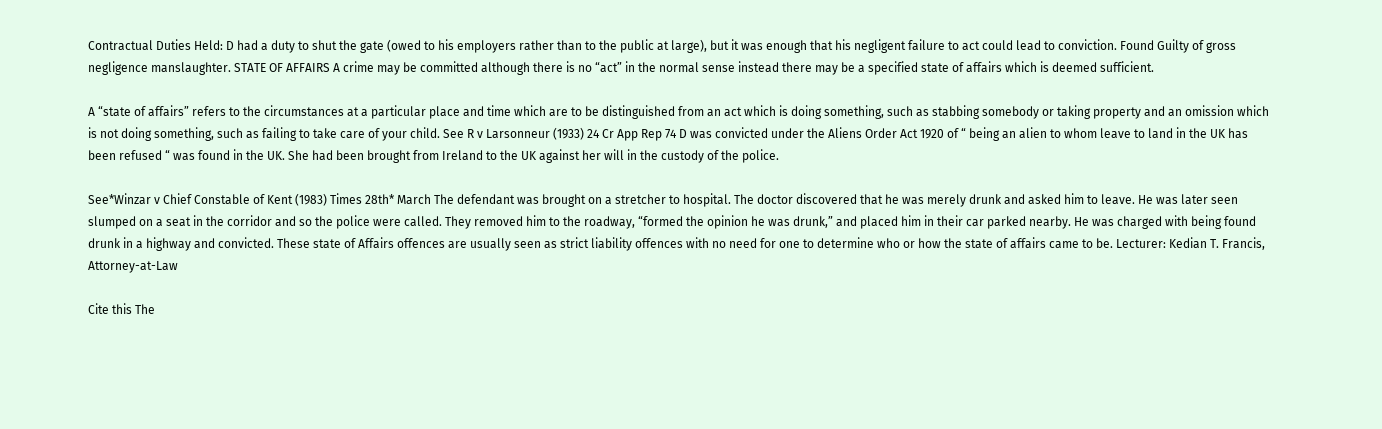Contractual Duties Held: D had a duty to shut the gate (owed to his employers rather than to the public at large), but it was enough that his negligent failure to act could lead to conviction. Found Guilty of gross negligence manslaughter. STATE OF AFFAIRS A crime may be committed although there is no “act” in the normal sense instead there may be a specified state of affairs which is deemed sufficient.

A “state of affairs” refers to the circumstances at a particular place and time which are to be distinguished from an act which is doing something, such as stabbing somebody or taking property and an omission which is not doing something, such as failing to take care of your child. See R v Larsonneur (1933) 24 Cr App Rep 74 D was convicted under the Aliens Order Act 1920 of “ being an alien to whom leave to land in the UK has been refused “ was found in the UK. She had been brought from Ireland to the UK against her will in the custody of the police.

See*Winzar v Chief Constable of Kent (1983) Times 28th* March The defendant was brought on a stretcher to hospital. The doctor discovered that he was merely drunk and asked him to leave. He was later seen slumped on a seat in the corridor and so the police were called. They removed him to the roadway, “formed the opinion he was drunk,” and placed him in their car parked nearby. He was charged with being found drunk in a highway and convicted. These state of Affairs offences are usually seen as strict liability offences with no need for one to determine who or how the state of affairs came to be. Lecturer: Kedian T. Francis, Attorney-at-Law

Cite this The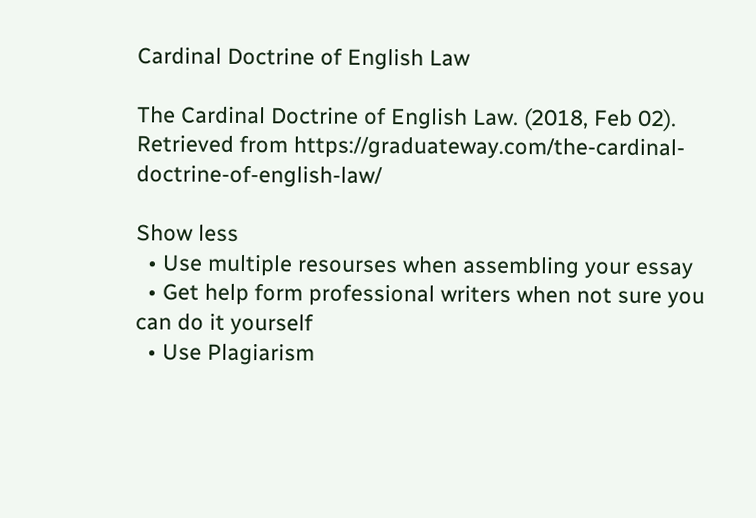Cardinal Doctrine of English Law

The Cardinal Doctrine of English Law. (2018, Feb 02). Retrieved from https://graduateway.com/the-cardinal-doctrine-of-english-law/

Show less
  • Use multiple resourses when assembling your essay
  • Get help form professional writers when not sure you can do it yourself
  • Use Plagiarism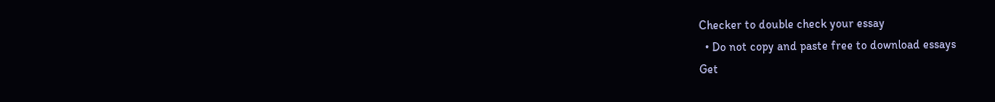Checker to double check your essay
  • Do not copy and paste free to download essays
Get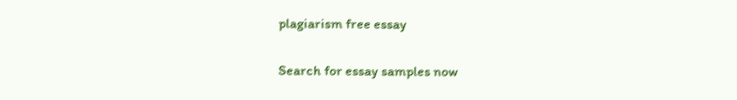plagiarism free essay

Search for essay samples now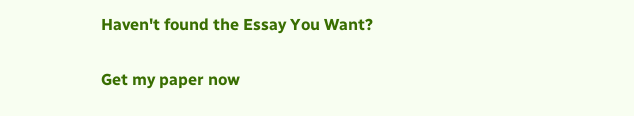Haven't found the Essay You Want?

Get my paper now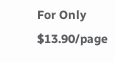For Only $13.90/page